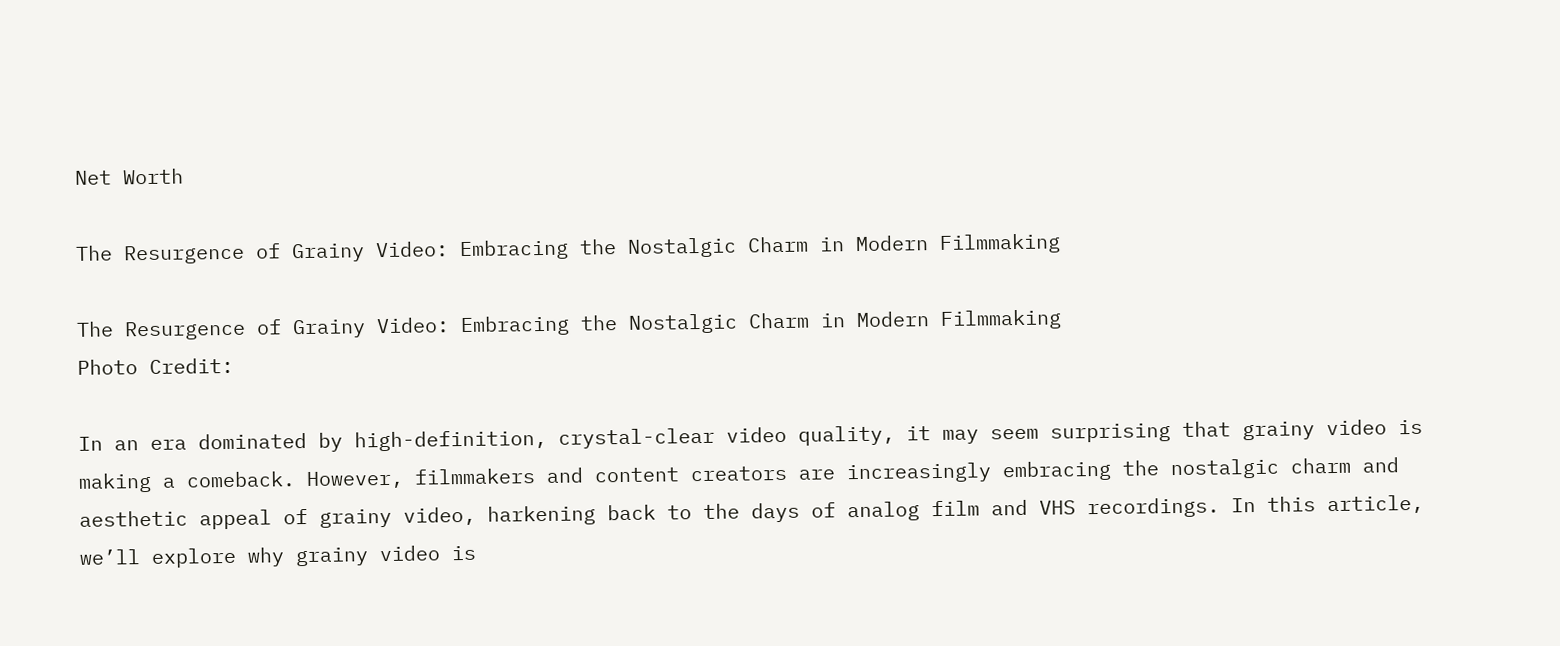Net Worth

The Resurgence of Grainy Video: Embracing the Nostalgic Charm in Modern Filmmaking

The Resurgence of Grainy Video: Embracing the Nostalgic Charm in Modern Filmmaking
Photo Credit:

In an era dominated by high-definition, crystal-clear video quality, it may seem surprising that grainy video is making a comeback. However, filmmakers and content creators are increasingly embracing the nostalgic charm and aesthetic appeal of grainy video, harkening back to the days of analog film and VHS recordings. In this article, we’ll explore why grainy video is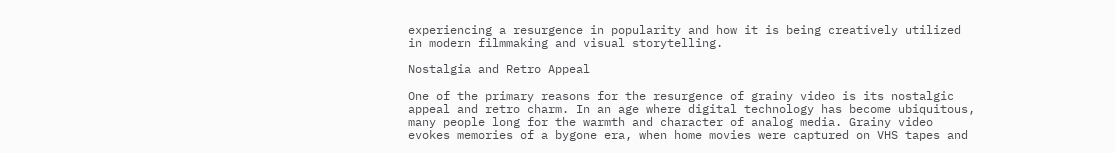experiencing a resurgence in popularity and how it is being creatively utilized in modern filmmaking and visual storytelling.

Nostalgia and Retro Appeal

One of the primary reasons for the resurgence of grainy video is its nostalgic appeal and retro charm. In an age where digital technology has become ubiquitous, many people long for the warmth and character of analog media. Grainy video evokes memories of a bygone era, when home movies were captured on VHS tapes and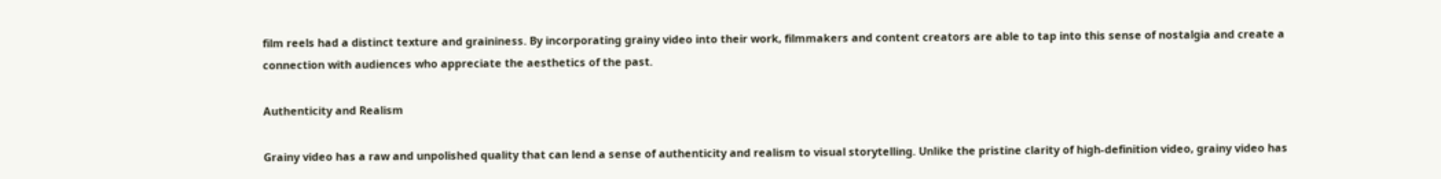film reels had a distinct texture and graininess. By incorporating grainy video into their work, filmmakers and content creators are able to tap into this sense of nostalgia and create a connection with audiences who appreciate the aesthetics of the past.

Authenticity and Realism

Grainy video has a raw and unpolished quality that can lend a sense of authenticity and realism to visual storytelling. Unlike the pristine clarity of high-definition video, grainy video has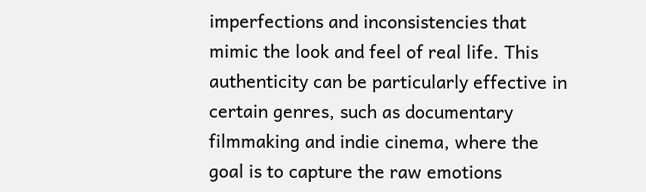imperfections and inconsistencies that mimic the look and feel of real life. This authenticity can be particularly effective in certain genres, such as documentary filmmaking and indie cinema, where the goal is to capture the raw emotions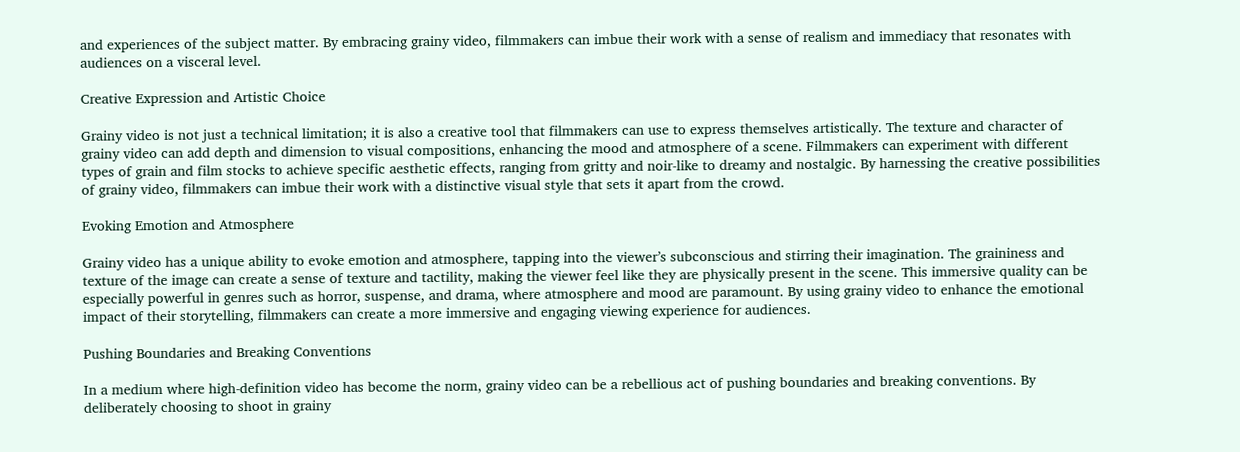and experiences of the subject matter. By embracing grainy video, filmmakers can imbue their work with a sense of realism and immediacy that resonates with audiences on a visceral level.

Creative Expression and Artistic Choice

Grainy video is not just a technical limitation; it is also a creative tool that filmmakers can use to express themselves artistically. The texture and character of grainy video can add depth and dimension to visual compositions, enhancing the mood and atmosphere of a scene. Filmmakers can experiment with different types of grain and film stocks to achieve specific aesthetic effects, ranging from gritty and noir-like to dreamy and nostalgic. By harnessing the creative possibilities of grainy video, filmmakers can imbue their work with a distinctive visual style that sets it apart from the crowd.

Evoking Emotion and Atmosphere

Grainy video has a unique ability to evoke emotion and atmosphere, tapping into the viewer’s subconscious and stirring their imagination. The graininess and texture of the image can create a sense of texture and tactility, making the viewer feel like they are physically present in the scene. This immersive quality can be especially powerful in genres such as horror, suspense, and drama, where atmosphere and mood are paramount. By using grainy video to enhance the emotional impact of their storytelling, filmmakers can create a more immersive and engaging viewing experience for audiences.

Pushing Boundaries and Breaking Conventions

In a medium where high-definition video has become the norm, grainy video can be a rebellious act of pushing boundaries and breaking conventions. By deliberately choosing to shoot in grainy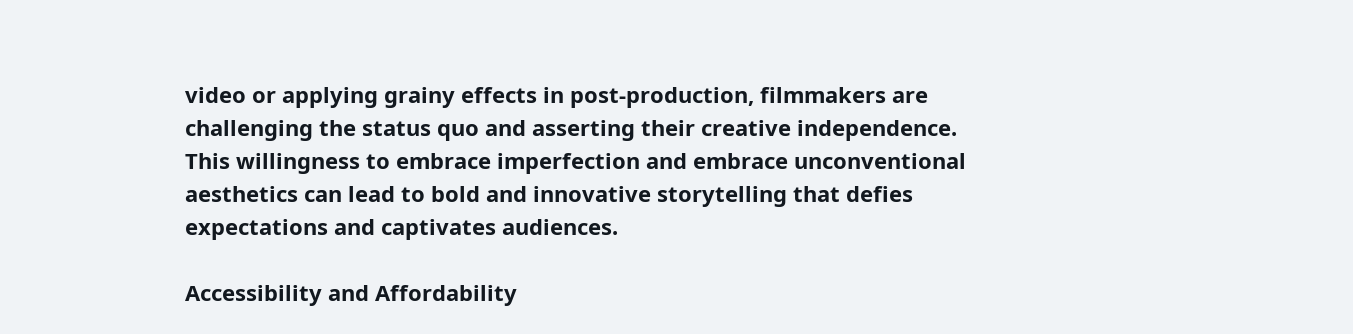video or applying grainy effects in post-production, filmmakers are challenging the status quo and asserting their creative independence. This willingness to embrace imperfection and embrace unconventional aesthetics can lead to bold and innovative storytelling that defies expectations and captivates audiences.

Accessibility and Affordability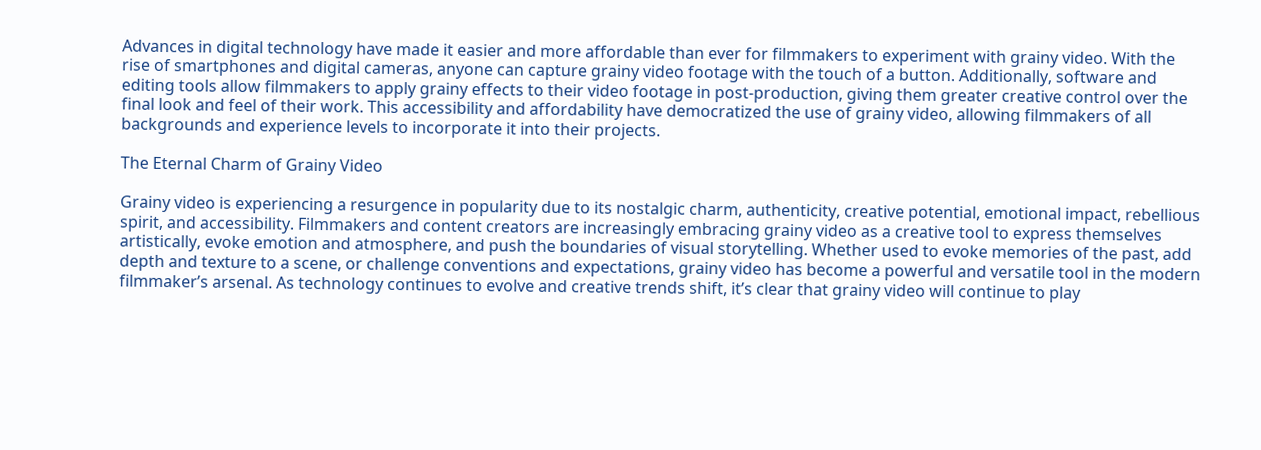Advances in digital technology have made it easier and more affordable than ever for filmmakers to experiment with grainy video. With the rise of smartphones and digital cameras, anyone can capture grainy video footage with the touch of a button. Additionally, software and editing tools allow filmmakers to apply grainy effects to their video footage in post-production, giving them greater creative control over the final look and feel of their work. This accessibility and affordability have democratized the use of grainy video, allowing filmmakers of all backgrounds and experience levels to incorporate it into their projects.

The Eternal Charm of Grainy Video

Grainy video is experiencing a resurgence in popularity due to its nostalgic charm, authenticity, creative potential, emotional impact, rebellious spirit, and accessibility. Filmmakers and content creators are increasingly embracing grainy video as a creative tool to express themselves artistically, evoke emotion and atmosphere, and push the boundaries of visual storytelling. Whether used to evoke memories of the past, add depth and texture to a scene, or challenge conventions and expectations, grainy video has become a powerful and versatile tool in the modern filmmaker’s arsenal. As technology continues to evolve and creative trends shift, it’s clear that grainy video will continue to play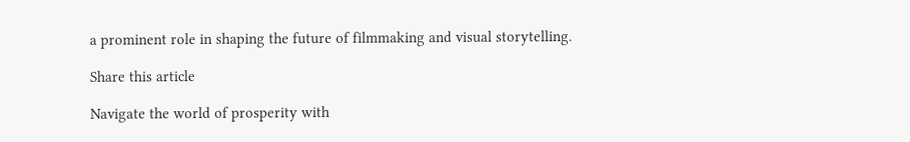a prominent role in shaping the future of filmmaking and visual storytelling.

Share this article

Navigate the world of prosperity with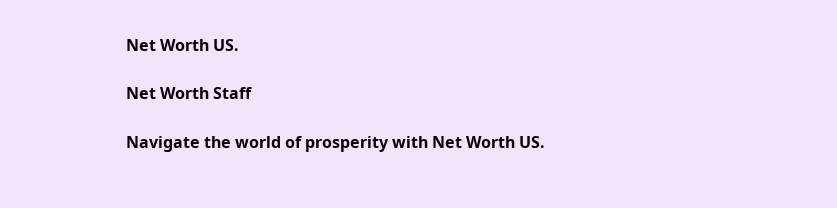Net Worth US.

Net Worth Staff

Navigate the world of prosperity with Net Worth US.